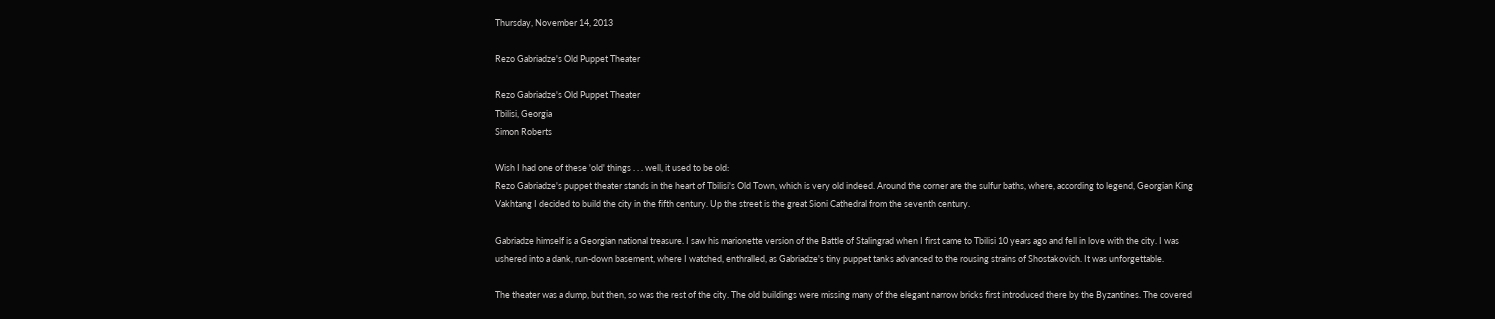Thursday, November 14, 2013

Rezo Gabriadze's Old Puppet Theater

Rezo Gabriadze's Old Puppet Theater
Tbilisi, Georgia
Simon Roberts

Wish I had one of these 'old' things . . . well, it used to be old:
Rezo Gabriadze's puppet theater stands in the heart of Tbilisi's Old Town, which is very old indeed. Around the corner are the sulfur baths, where, according to legend, Georgian King Vakhtang I decided to build the city in the fifth century. Up the street is the great Sioni Cathedral from the seventh century.

Gabriadze himself is a Georgian national treasure. I saw his marionette version of the Battle of Stalingrad when I first came to Tbilisi 10 years ago and fell in love with the city. I was ushered into a dank, run-down basement, where I watched, enthralled, as Gabriadze's tiny puppet tanks advanced to the rousing strains of Shostakovich. It was unforgettable.

The theater was a dump, but then, so was the rest of the city. The old buildings were missing many of the elegant narrow bricks first introduced there by the Byzantines. The covered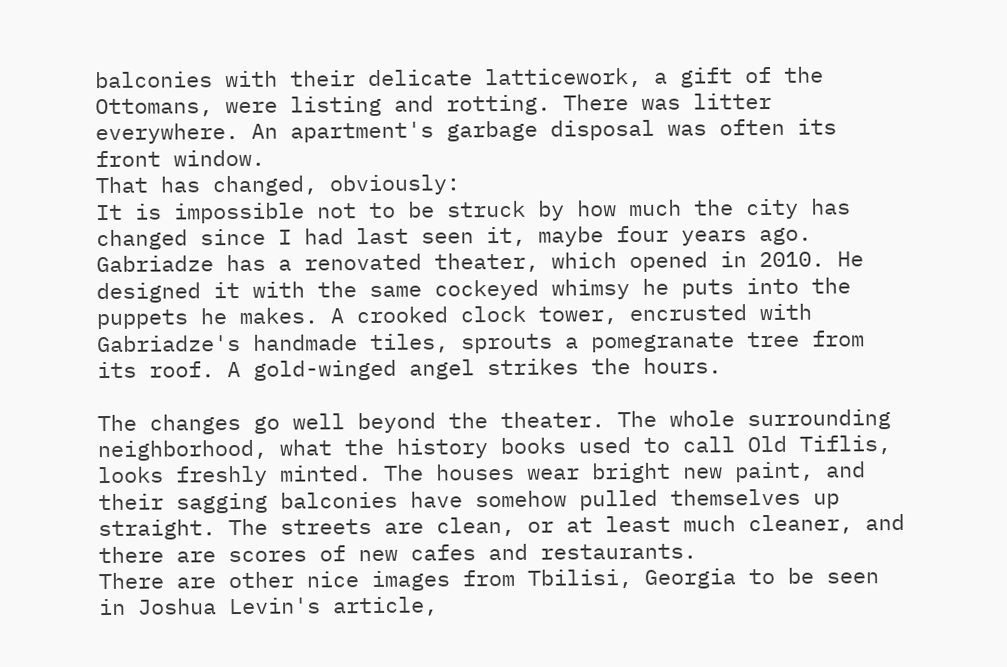balconies with their delicate latticework, a gift of the Ottomans, were listing and rotting. There was litter everywhere. An apartment's garbage disposal was often its front window.
That has changed, obviously:
It is impossible not to be struck by how much the city has changed since I had last seen it, maybe four years ago. Gabriadze has a renovated theater, which opened in 2010. He designed it with the same cockeyed whimsy he puts into the puppets he makes. A crooked clock tower, encrusted with Gabriadze's handmade tiles, sprouts a pomegranate tree from its roof. A gold-winged angel strikes the hours.

The changes go well beyond the theater. The whole surrounding neighborhood, what the history books used to call Old Tiflis, looks freshly minted. The houses wear bright new paint, and their sagging balconies have somehow pulled themselves up straight. The streets are clean, or at least much cleaner, and there are scores of new cafes and restaurants.
There are other nice images from Tbilisi, Georgia to be seen in Joshua Levin's article,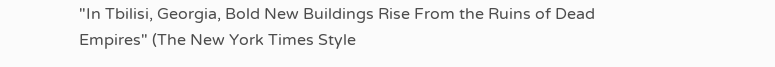"In Tbilisi, Georgia, Bold New Buildings Rise From the Ruins of Dead Empires" (The New York Times Style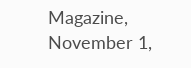Magazine, November 1,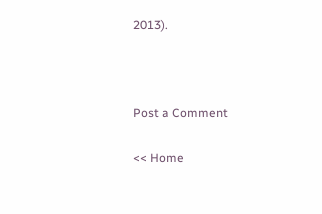2013).



Post a Comment

<< Home